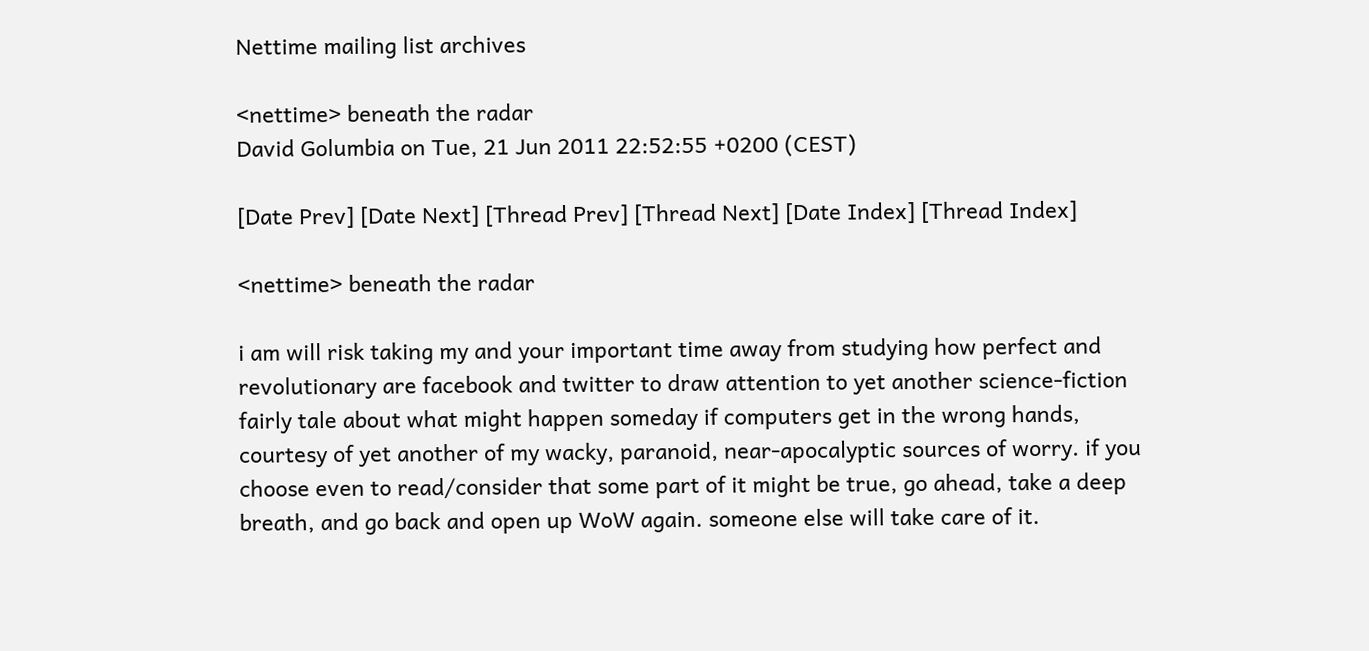Nettime mailing list archives

<nettime> beneath the radar
David Golumbia on Tue, 21 Jun 2011 22:52:55 +0200 (CEST)

[Date Prev] [Date Next] [Thread Prev] [Thread Next] [Date Index] [Thread Index]

<nettime> beneath the radar

i am will risk taking my and your important time away from studying how perfect and revolutionary are facebook and twitter to draw attention to yet another science-fiction fairly tale about what might happen someday if computers get in the wrong hands, courtesy of yet another of my wacky, paranoid, near-apocalyptic sources of worry. if you choose even to read/consider that some part of it might be true, go ahead, take a deep breath, and go back and open up WoW again. someone else will take care of it.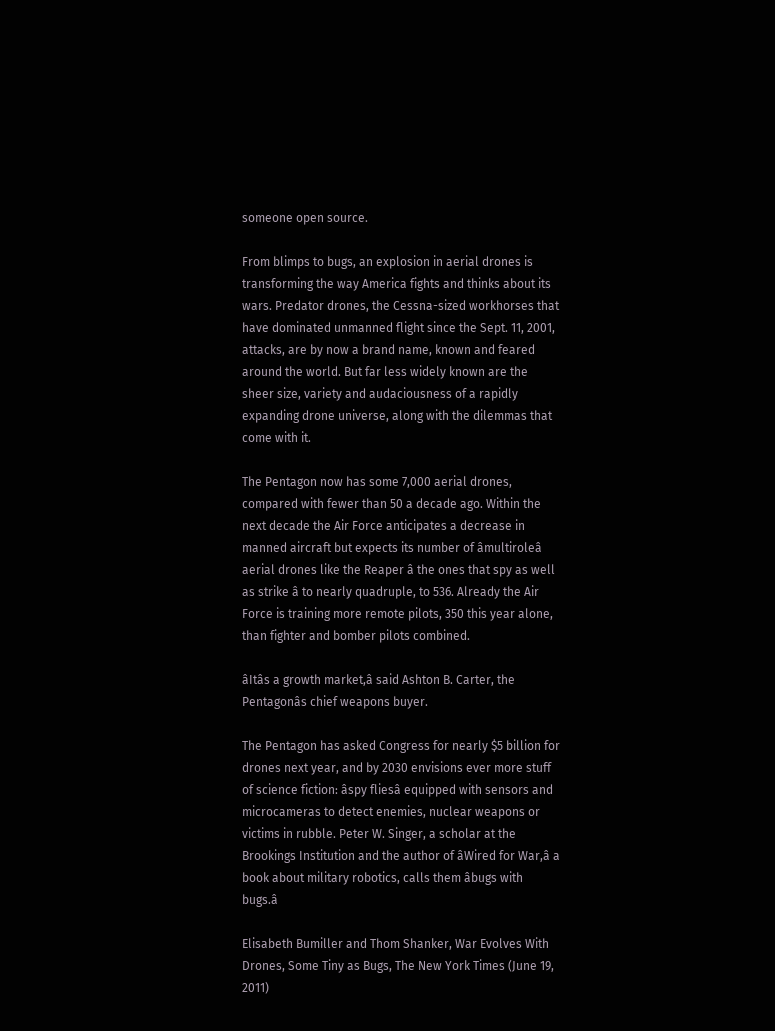someone open source.

From blimps to bugs, an explosion in aerial drones is transforming the way America fights and thinks about its wars. Predator drones, the Cessna-sized workhorses that have dominated unmanned flight since the Sept. 11, 2001, attacks, are by now a brand name, known and feared around the world. But far less widely known are the sheer size, variety and audaciousness of a rapidly expanding drone universe, along with the dilemmas that come with it.

The Pentagon now has some 7,000 aerial drones, compared with fewer than 50 a decade ago. Within the next decade the Air Force anticipates a decrease in manned aircraft but expects its number of âmultiroleâ aerial drones like the Reaper â the ones that spy as well as strike â to nearly quadruple, to 536. Already the Air Force is training more remote pilots, 350 this year alone, than fighter and bomber pilots combined.

âItâs a growth market,â said Ashton B. Carter, the Pentagonâs chief weapons buyer.

The Pentagon has asked Congress for nearly $5 billion for drones next year, and by 2030 envisions ever more stuff of science fiction: âspy fliesâ equipped with sensors and microcameras to detect enemies, nuclear weapons or victims in rubble. Peter W. Singer, a scholar at the Brookings Institution and the author of âWired for War,â a book about military robotics, calls them âbugs with bugs.â

Elisabeth Bumiller and Thom Shanker, War Evolves With Drones, Some Tiny as Bugs, The New York Times (June 19, 2011)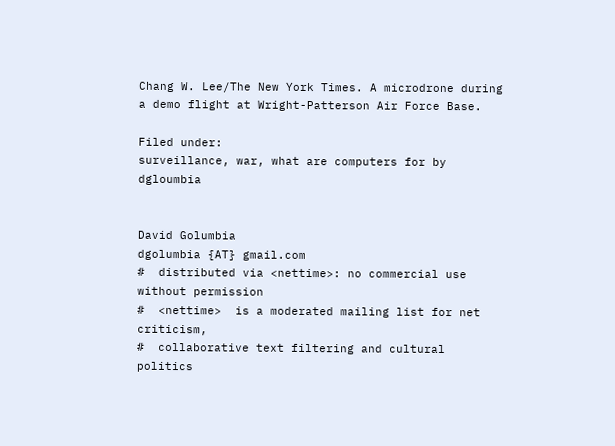Chang W. Lee/The New York Times. A microdrone during a demo flight at Wright-Patterson Air Force Base.

Filed under:
surveillance, war, what are computers for by dgloumbia


David Golumbia
dgolumbia {AT} gmail.com
#  distributed via <nettime>: no commercial use without permission
#  <nettime>  is a moderated mailing list for net criticism,
#  collaborative text filtering and cultural politics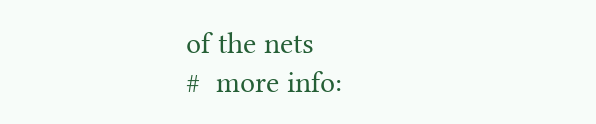of the nets
#  more info: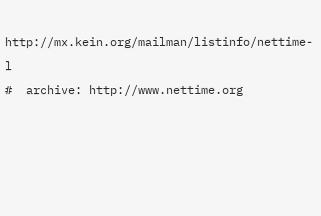http://mx.kein.org/mailman/listinfo/nettime-l
#  archive: http://www.nettime.org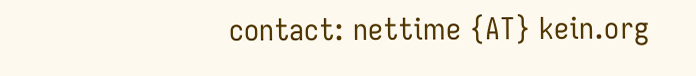contact: nettime {AT} kein.org